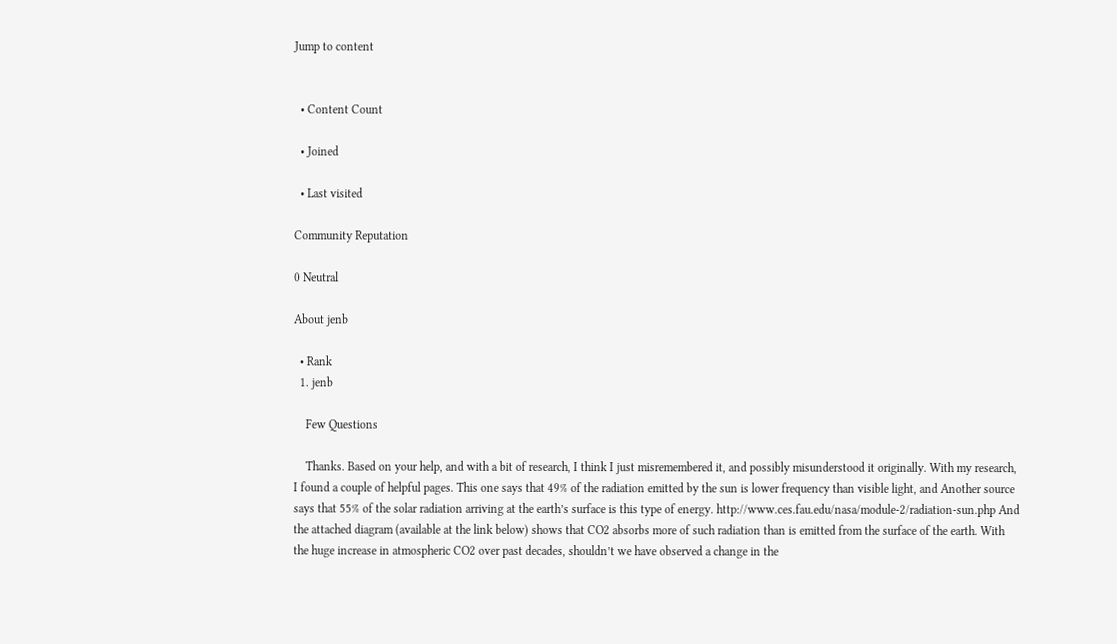Jump to content


  • Content Count

  • Joined

  • Last visited

Community Reputation

0 Neutral

About jenb

  • Rank
  1. jenb

    Few Questions

    Thanks. Based on your help, and with a bit of research, I think I just misremembered it, and possibly misunderstood it originally. With my research, I found a couple of helpful pages. This one says that 49% of the radiation emitted by the sun is lower frequency than visible light, and Another source says that 55% of the solar radiation arriving at the earth’s surface is this type of energy. http://www.ces.fau.edu/nasa/module-2/radiation-sun.php And the attached diagram (available at the link below) shows that CO2 absorbs more of such radiation than is emitted from the surface of the earth. With the huge increase in atmospheric CO2 over past decades, shouldn’t we have observed a change in the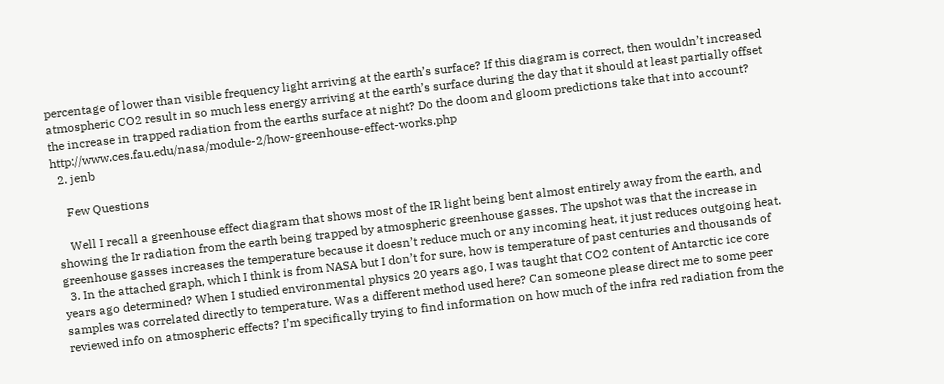percentage of lower than visible frequency light arriving at the earth’s surface? If this diagram is correct, then wouldn’t increased atmospheric CO2 result in so much less energy arriving at the earth’s surface during the day that it should at least partially offset the increase in trapped radiation from the earths surface at night? Do the doom and gloom predictions take that into account? http://www.ces.fau.edu/nasa/module-2/how-greenhouse-effect-works.php
  2. jenb

    Few Questions

    Well I recall a greenhouse effect diagram that shows most of the IR light being bent almost entirely away from the earth, and showing the Ir radiation from the earth being trapped by atmospheric greenhouse gasses. The upshot was that the increase in greenhouse gasses increases the temperature because it doesn’t reduce much or any incoming heat, it just reduces outgoing heat.
  3. In the attached graph, which I think is from NASA but I don’t for sure, how is temperature of past centuries and thousands of years ago determined? When I studied environmental physics 20 years ago, I was taught that CO2 content of Antarctic ice core samples was correlated directly to temperature. Was a different method used here? Can someone please direct me to some peer reviewed info on atmospheric effects? I’m specifically trying to find information on how much of the infra red radiation from the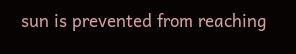sun is prevented from reaching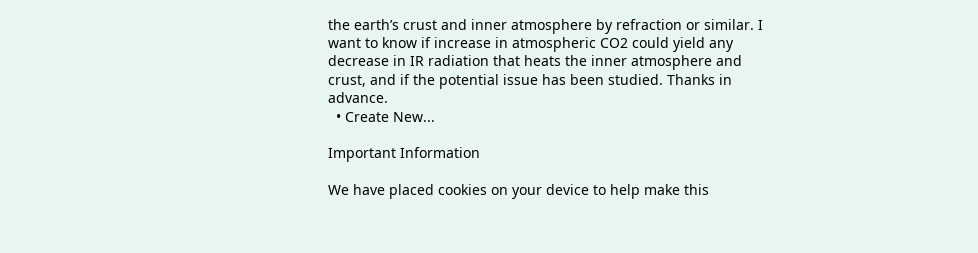the earth’s crust and inner atmosphere by refraction or similar. I want to know if increase in atmospheric CO2 could yield any decrease in IR radiation that heats the inner atmosphere and crust, and if the potential issue has been studied. Thanks in advance.
  • Create New...

Important Information

We have placed cookies on your device to help make this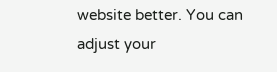website better. You can adjust your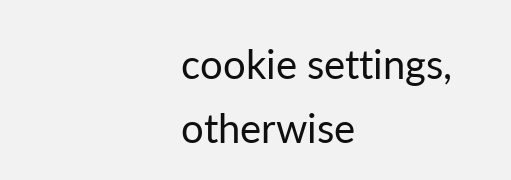cookie settings, otherwise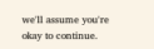we'll assume you're okay to continue.